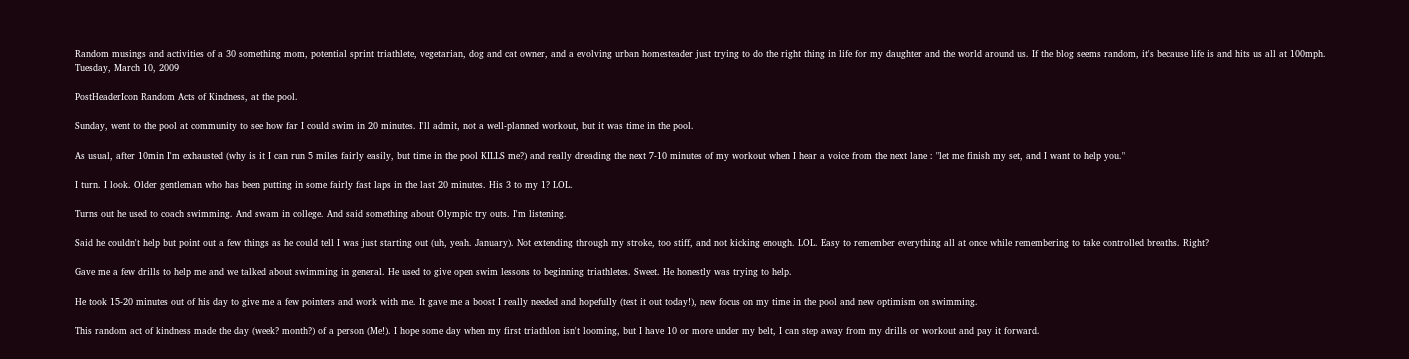Random musings and activities of a 30 something mom, potential sprint triathlete, vegetarian, dog and cat owner, and a evolving urban homesteader just trying to do the right thing in life for my daughter and the world around us. If the blog seems random, it's because life is and hits us all at 100mph.
Tuesday, March 10, 2009

PostHeaderIcon Random Acts of Kindness, at the pool.

Sunday, went to the pool at community to see how far I could swim in 20 minutes. I'll admit, not a well-planned workout, but it was time in the pool.

As usual, after 10min I'm exhausted (why is it I can run 5 miles fairly easily, but time in the pool KILLS me?) and really dreading the next 7-10 minutes of my workout when I hear a voice from the next lane : "let me finish my set, and I want to help you."

I turn. I look. Older gentleman who has been putting in some fairly fast laps in the last 20 minutes. His 3 to my 1? LOL.

Turns out he used to coach swimming. And swam in college. And said something about Olympic try outs. I'm listening.

Said he couldn't help but point out a few things as he could tell I was just starting out (uh, yeah. January). Not extending through my stroke, too stiff, and not kicking enough. LOL. Easy to remember everything all at once while remembering to take controlled breaths. Right?

Gave me a few drills to help me and we talked about swimming in general. He used to give open swim lessons to beginning triathletes. Sweet. He honestly was trying to help.

He took 15-20 minutes out of his day to give me a few pointers and work with me. It gave me a boost I really needed and hopefully (test it out today!), new focus on my time in the pool and new optimism on swimming.

This random act of kindness made the day (week? month?) of a person (Me!). I hope some day when my first triathlon isn't looming, but I have 10 or more under my belt, I can step away from my drills or workout and pay it forward.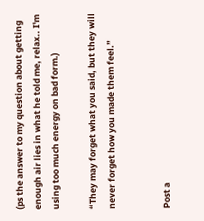(ps the answer to my question about getting enough air lies in what he told me, relax.. I'm using too much energy on bad form.)

“They may forget what you said, but they will never forget how you made them feel.”


Post a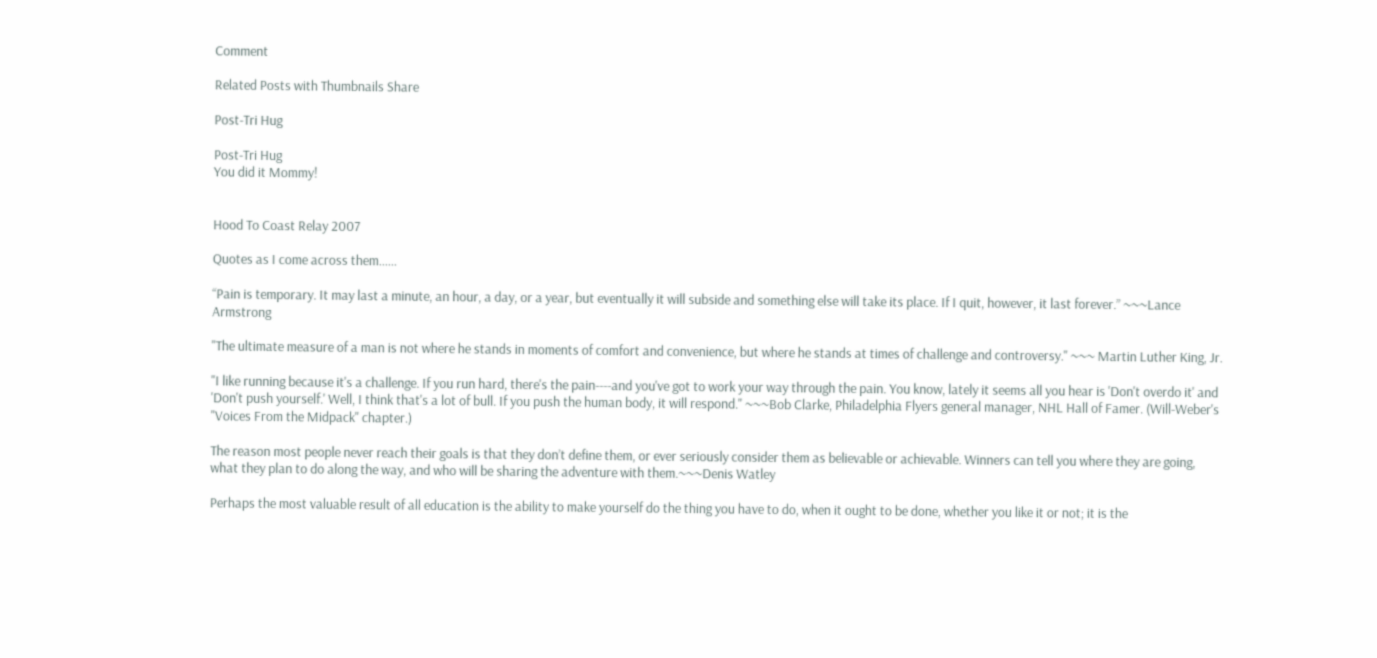Comment

Related Posts with Thumbnails Share

Post-Tri Hug

Post-Tri Hug
You did it Mommy!


Hood To Coast Relay 2007

Quotes as I come across them......

“Pain is temporary. It may last a minute, an hour, a day, or a year, but eventually it will subside and something else will take its place. If I quit, however, it last forever.” ~~~Lance Armstrong

"The ultimate measure of a man is not where he stands in moments of comfort and convenience, but where he stands at times of challenge and controversy." ~~~ Martin Luther King, Jr.

"I like running because it's a challenge. If you run hard, there's the pain----and you've got to work your way through the pain. You know, lately it seems all you hear is 'Don't overdo it' and 'Don't push yourself.' Well, I think that's a lot of bull. If you push the human body, it will respond." ~~~Bob Clarke, Philadelphia Flyers general manager, NHL Hall of Famer. (Will-Weber's "Voices From the Midpack" chapter.)

The reason most people never reach their goals is that they don’t define them, or ever seriously consider them as believable or achievable. Winners can tell you where they are going, what they plan to do along the way, and who will be sharing the adventure with them.~~~Denis Watley

Perhaps the most valuable result of all education is the ability to make yourself do the thing you have to do, when it ought to be done, whether you like it or not; it is the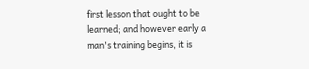first lesson that ought to be learned; and however early a man's training begins, it is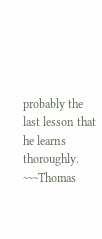probably the last lesson that he learns thoroughly. ~~~Thomas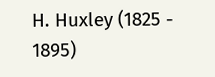H. Huxley (1825 - 1895)